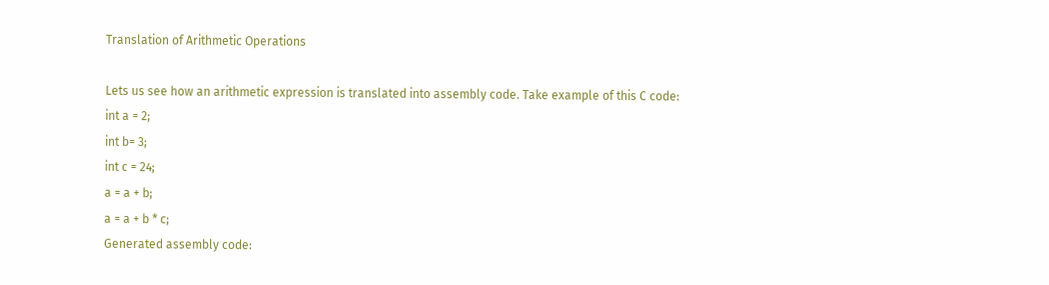Translation of Arithmetic Operations

Lets us see how an arithmetic expression is translated into assembly code. Take example of this C code:
int a = 2;
int b= 3;
int c = 24;
a = a + b;
a = a + b * c;
Generated assembly code: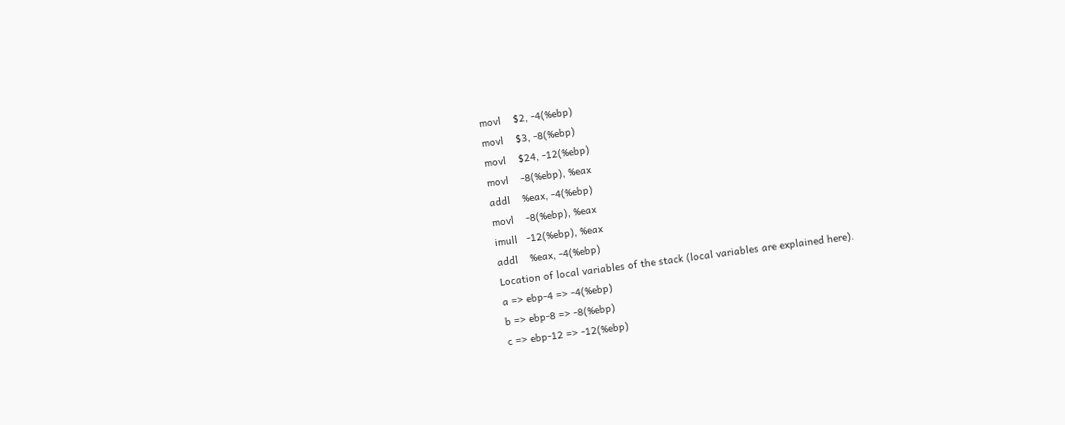movl    $2, -4(%ebp)
movl    $3, -8(%ebp)
movl    $24, -12(%ebp)
movl    -8(%ebp), %eax
addl    %eax, -4(%ebp)
movl    -8(%ebp), %eax
imull   -12(%ebp), %eax
addl    %eax, -4(%ebp)
Location of local variables of the stack (local variables are explained here).
a => ebp-4 => -4(%ebp)
b => ebp-8 => -8(%ebp)
c => ebp-12 => -12(%ebp)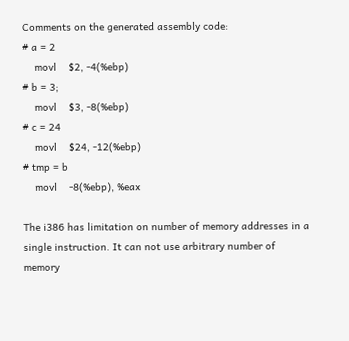Comments on the generated assembly code:
# a = 2
    movl    $2, -4(%ebp)
# b = 3;
    movl    $3, -8(%ebp)
# c = 24
    movl    $24, -12(%ebp)
# tmp = b
    movl    -8(%ebp), %eax

The i386 has limitation on number of memory addresses in a single instruction. It can not use arbitrary number of memory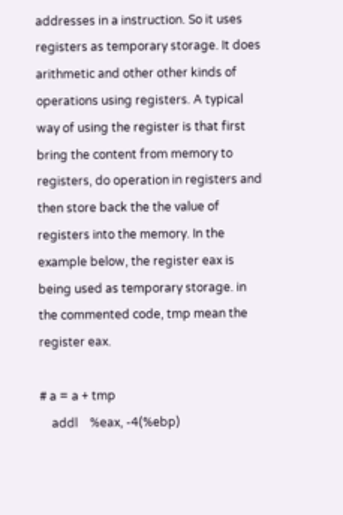addresses in a instruction. So it uses registers as temporary storage. It does arithmetic and other other kinds of operations using registers. A typical way of using the register is that first bring the content from memory to registers, do operation in registers and then store back the the value of registers into the memory. In the example below, the register eax is being used as temporary storage. in the commented code, tmp mean the register eax.

# a = a + tmp
    addl    %eax, -4(%ebp)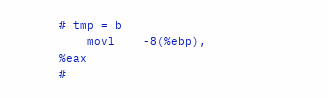# tmp = b
    movl    -8(%ebp), %eax
#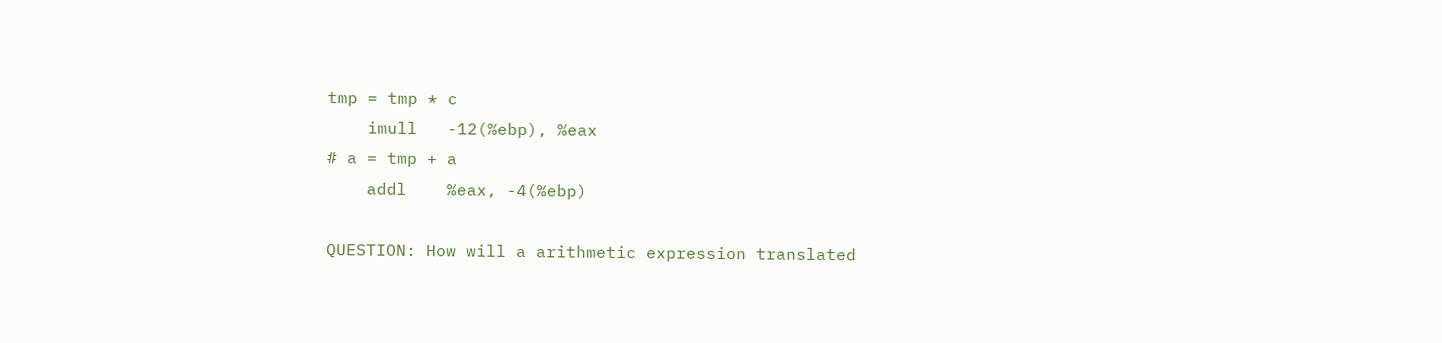tmp = tmp * c
    imull   -12(%ebp), %eax
# a = tmp + a
    addl    %eax, -4(%ebp)

QUESTION: How will a arithmetic expression translated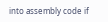into assembly code if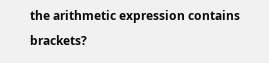the arithmetic expression contains brackets?